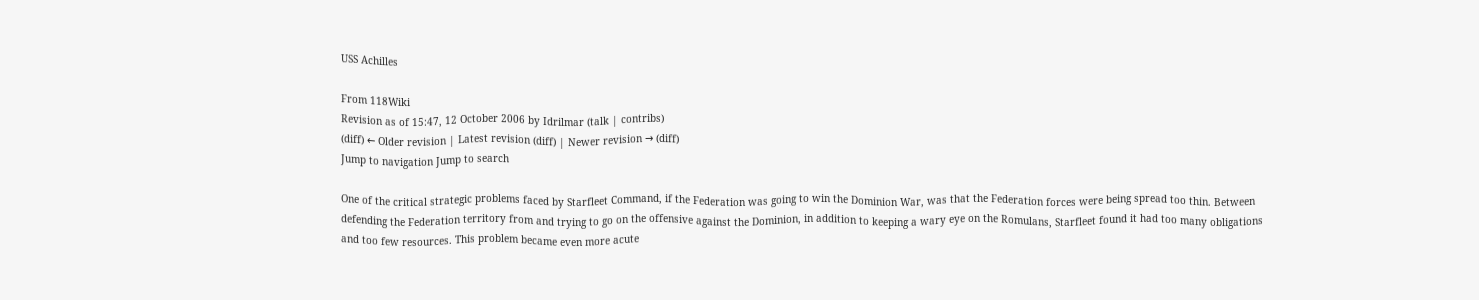USS Achilles

From 118Wiki
Revision as of 15:47, 12 October 2006 by Idrilmar (talk | contribs)
(diff) ← Older revision | Latest revision (diff) | Newer revision → (diff)
Jump to navigation Jump to search

One of the critical strategic problems faced by Starfleet Command, if the Federation was going to win the Dominion War, was that the Federation forces were being spread too thin. Between defending the Federation territory from and trying to go on the offensive against the Dominion, in addition to keeping a wary eye on the Romulans, Starfleet found it had too many obligations and too few resources. This problem became even more acute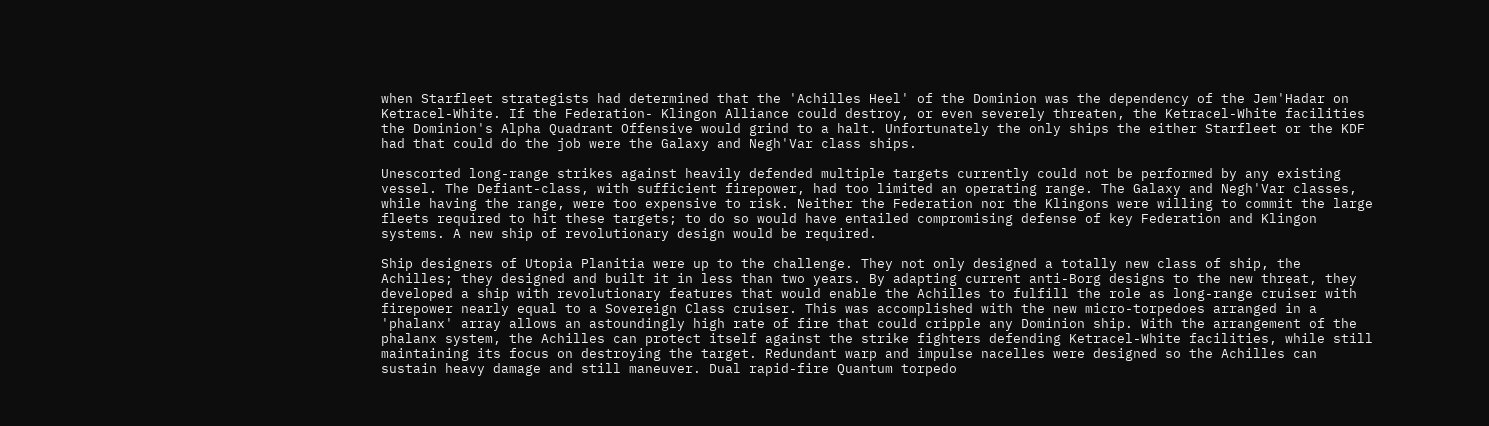when Starfleet strategists had determined that the 'Achilles Heel' of the Dominion was the dependency of the Jem'Hadar on Ketracel-White. If the Federation- Klingon Alliance could destroy, or even severely threaten, the Ketracel-White facilities the Dominion's Alpha Quadrant Offensive would grind to a halt. Unfortunately the only ships the either Starfleet or the KDF had that could do the job were the Galaxy and Negh'Var class ships.

Unescorted long-range strikes against heavily defended multiple targets currently could not be performed by any existing vessel. The Defiant-class, with sufficient firepower, had too limited an operating range. The Galaxy and Negh'Var classes, while having the range, were too expensive to risk. Neither the Federation nor the Klingons were willing to commit the large fleets required to hit these targets; to do so would have entailed compromising defense of key Federation and Klingon systems. A new ship of revolutionary design would be required.

Ship designers of Utopia Planitia were up to the challenge. They not only designed a totally new class of ship, the Achilles; they designed and built it in less than two years. By adapting current anti-Borg designs to the new threat, they developed a ship with revolutionary features that would enable the Achilles to fulfill the role as long-range cruiser with firepower nearly equal to a Sovereign Class cruiser. This was accomplished with the new micro-torpedoes arranged in a 'phalanx' array allows an astoundingly high rate of fire that could cripple any Dominion ship. With the arrangement of the phalanx system, the Achilles can protect itself against the strike fighters defending Ketracel-White facilities, while still maintaining its focus on destroying the target. Redundant warp and impulse nacelles were designed so the Achilles can sustain heavy damage and still maneuver. Dual rapid-fire Quantum torpedo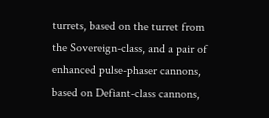turrets, based on the turret from the Sovereign-class, and a pair of enhanced pulse-phaser cannons, based on Defiant-class cannons,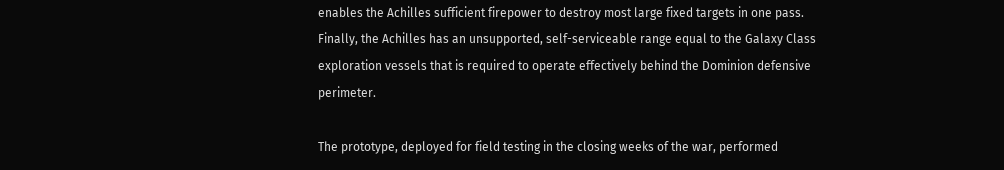enables the Achilles sufficient firepower to destroy most large fixed targets in one pass. Finally, the Achilles has an unsupported, self-serviceable range equal to the Galaxy Class exploration vessels that is required to operate effectively behind the Dominion defensive perimeter.

The prototype, deployed for field testing in the closing weeks of the war, performed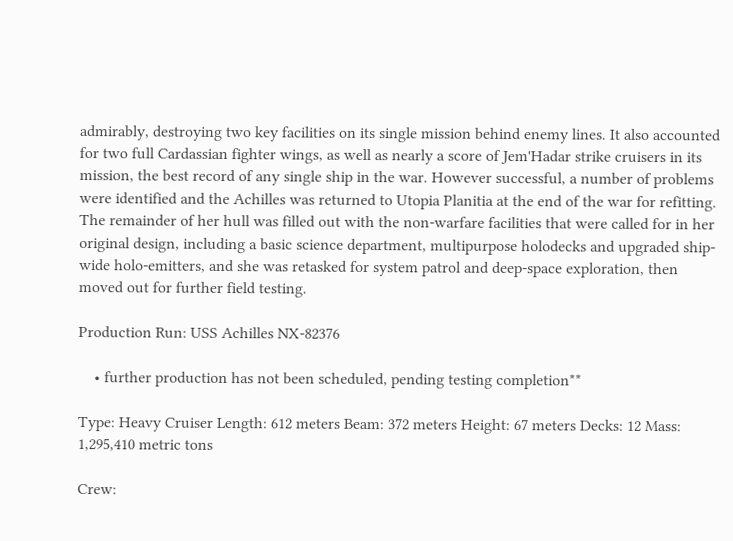admirably, destroying two key facilities on its single mission behind enemy lines. It also accounted for two full Cardassian fighter wings, as well as nearly a score of Jem'Hadar strike cruisers in its mission, the best record of any single ship in the war. However successful, a number of problems were identified and the Achilles was returned to Utopia Planitia at the end of the war for refitting. The remainder of her hull was filled out with the non-warfare facilities that were called for in her original design, including a basic science department, multipurpose holodecks and upgraded ship-wide holo-emitters, and she was retasked for system patrol and deep-space exploration, then moved out for further field testing.

Production Run: USS Achilles NX-82376

    • further production has not been scheduled, pending testing completion**

Type: Heavy Cruiser Length: 612 meters Beam: 372 meters Height: 67 meters Decks: 12 Mass: 1,295,410 metric tons

Crew: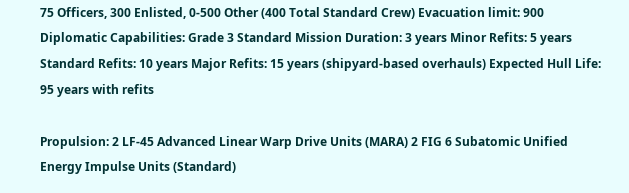75 Officers, 300 Enlisted, 0-500 Other (400 Total Standard Crew) Evacuation limit: 900 Diplomatic Capabilities: Grade 3 Standard Mission Duration: 3 years Minor Refits: 5 years Standard Refits: 10 years Major Refits: 15 years (shipyard-based overhauls) Expected Hull Life: 95 years with refits

Propulsion: 2 LF-45 Advanced Linear Warp Drive Units (MARA) 2 FIG 6 Subatomic Unified Energy Impulse Units (Standard)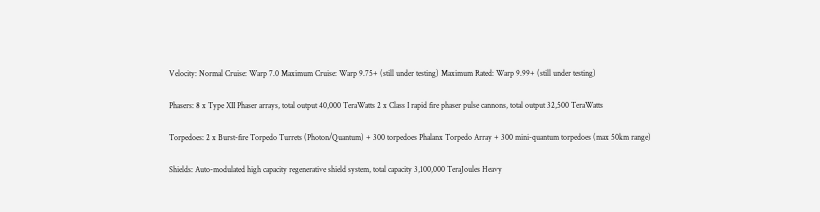Velocity: Normal Cruise: Warp 7.0 Maximum Cruise: Warp 9.75+ (still under testing) Maximum Rated: Warp 9.99+ (still under testing)

Phasers: 8 x Type XII Phaser arrays, total output 40,000 TeraWatts 2 x Class I rapid fire phaser pulse cannons, total output 32,500 TeraWatts

Torpedoes: 2 x Burst-fire Torpedo Turrets (Photon/Quantum) + 300 torpedoes Phalanx Torpedo Array + 300 mini-quantum torpedoes (max 50km range)

Shields: Auto-modulated high capacity regenerative shield system, total capacity 3,100,000 TeraJoules Heavy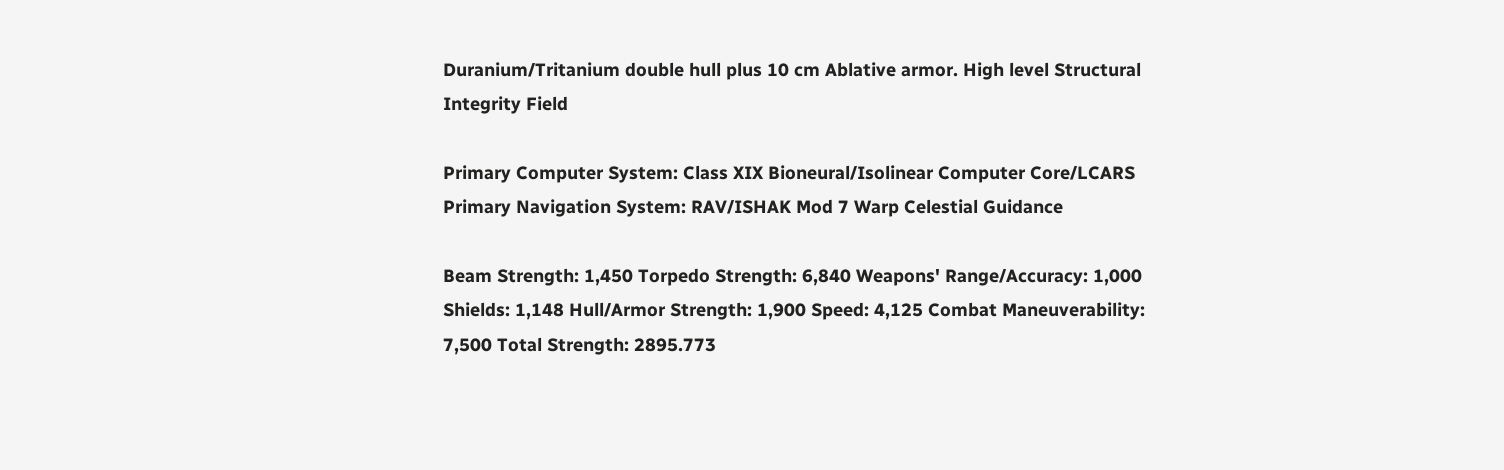Duranium/Tritanium double hull plus 10 cm Ablative armor. High level Structural Integrity Field

Primary Computer System: Class XIX Bioneural/Isolinear Computer Core/LCARS Primary Navigation System: RAV/ISHAK Mod 7 Warp Celestial Guidance

Beam Strength: 1,450 Torpedo Strength: 6,840 Weapons' Range/Accuracy: 1,000 Shields: 1,148 Hull/Armor Strength: 1,900 Speed: 4,125 Combat Maneuverability: 7,500 Total Strength: 2895.773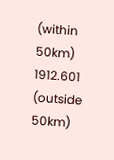(within 50km) 1912.601 (outside 50km)